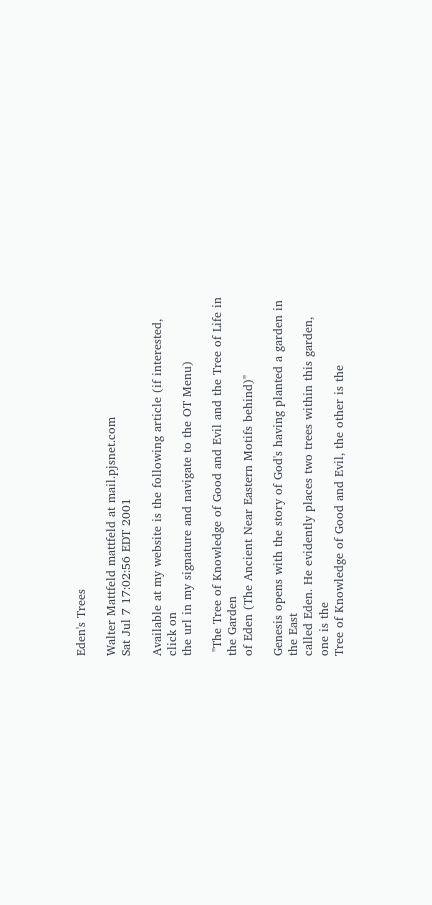Eden's Trees

Walter Mattfeld mattfeld at mail.pjsnet.com
Sat Jul 7 17:02:56 EDT 2001

Available at my website is the following article (if interested, click on
the url in my signature and navigate to the OT Menu)

 "The Tree of Knowledge of Good and Evil and the Tree of Life in the Garden
of Eden (The Ancient Near Eastern Motifs behind)"

Genesis opens with the story of God's having planted a garden in the East
called Eden. He evidently places two trees within this garden, one is the
Tree of Knowledge of Good and Evil, the other is the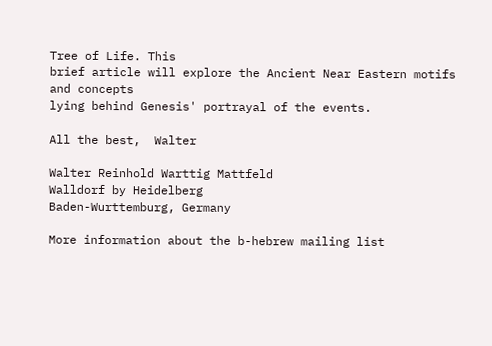Tree of Life. This
brief article will explore the Ancient Near Eastern motifs and concepts
lying behind Genesis' portrayal of the events.

All the best,  Walter

Walter Reinhold Warttig Mattfeld
Walldorf by Heidelberg
Baden-Wurttemburg, Germany

More information about the b-hebrew mailing list